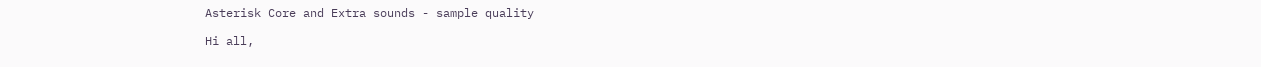Asterisk Core and Extra sounds - sample quality

Hi all,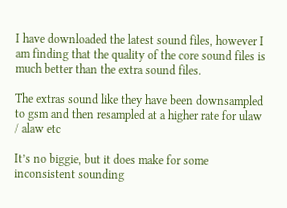I have downloaded the latest sound files, however I am finding that the quality of the core sound files is much better than the extra sound files.

The extras sound like they have been downsampled to gsm and then resampled at a higher rate for ulaw / alaw etc

It’s no biggie, but it does make for some inconsistent sounding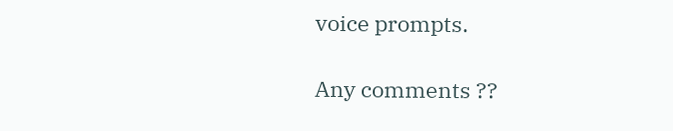voice prompts.

Any comments ??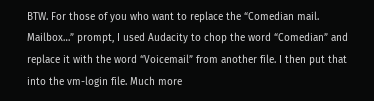BTW. For those of you who want to replace the “Comedian mail. Mailbox…” prompt, I used Audacity to chop the word “Comedian” and replace it with the word “Voicemail” from another file. I then put that into the vm-login file. Much more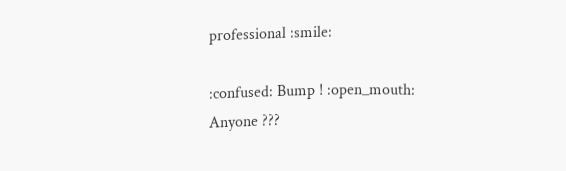professional :smile:

:confused: Bump ! :open_mouth:
Anyone ???